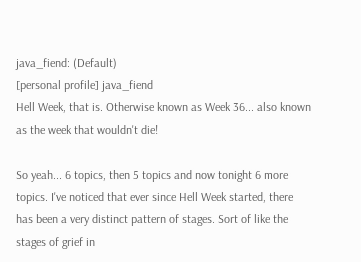java_fiend: (Default)
[personal profile] java_fiend
Hell Week, that is. Otherwise known as Week 36... also known as the week that wouldn't die!

So yeah... 6 topics, then 5 topics and now tonight 6 more topics. I've noticed that ever since Hell Week started, there has been a very distinct pattern of stages. Sort of like the stages of grief in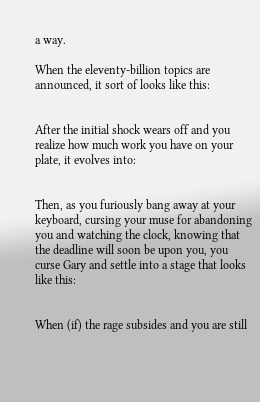a way.

When the eleventy-billion topics are announced, it sort of looks like this:


After the initial shock wears off and you realize how much work you have on your plate, it evolves into:


Then, as you furiously bang away at your keyboard, cursing your muse for abandoning you and watching the clock, knowing that the deadline will soon be upon you, you curse Gary and settle into a stage that looks like this:


When (if) the rage subsides and you are still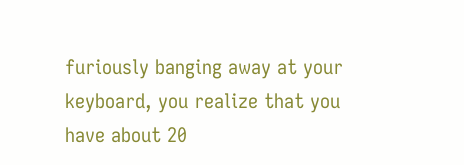furiously banging away at your keyboard, you realize that you have about 20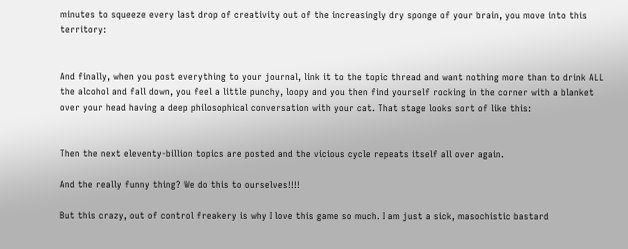minutes to squeeze every last drop of creativity out of the increasingly dry sponge of your brain, you move into this territory:


And finally, when you post everything to your journal, link it to the topic thread and want nothing more than to drink ALL the alcohol and fall down, you feel a little punchy, loopy and you then find yourself rocking in the corner with a blanket over your head having a deep philosophical conversation with your cat. That stage looks sort of like this:


Then the next eleventy-billion topics are posted and the vicious cycle repeats itself all over again.

And the really funny thing? We do this to ourselves!!!!

But this crazy, out of control freakery is why I love this game so much. I am just a sick, masochistic bastard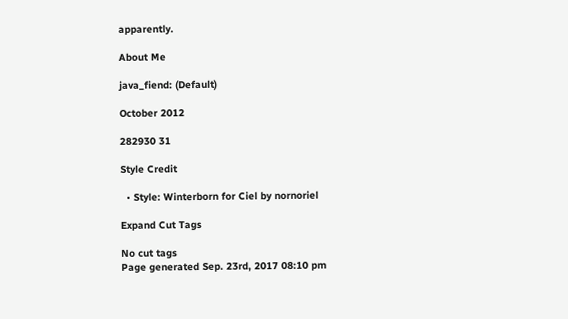apparently.

About Me

java_fiend: (Default)

October 2012

282930 31

Style Credit

  • Style: Winterborn for Ciel by nornoriel

Expand Cut Tags

No cut tags
Page generated Sep. 23rd, 2017 08:10 pm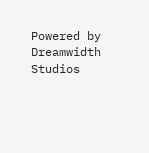Powered by Dreamwidth Studios